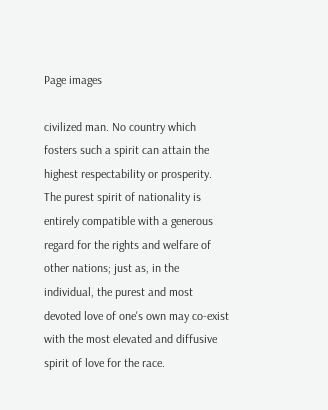Page images

civilized man. No country which fosters such a spirit can attain the highest respectability or prosperity. The purest spirit of nationality is entirely compatible with a generous regard for the rights and welfare of other nations; just as, in the individual, the purest and most devoted love of one's own may co-exist with the most elevated and diffusive spirit of love for the race.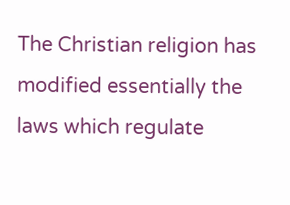The Christian religion has modified essentially the laws which regulate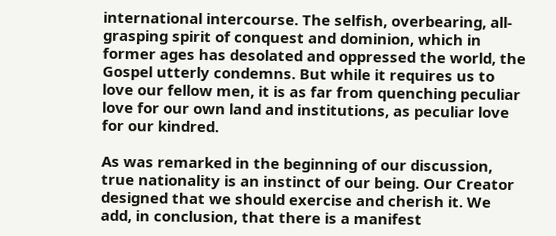international intercourse. The selfish, overbearing, all-grasping spirit of conquest and dominion, which in former ages has desolated and oppressed the world, the Gospel utterly condemns. But while it requires us to love our fellow men, it is as far from quenching peculiar love for our own land and institutions, as peculiar love for our kindred.

As was remarked in the beginning of our discussion, true nationality is an instinct of our being. Our Creator designed that we should exercise and cherish it. We add, in conclusion, that there is a manifest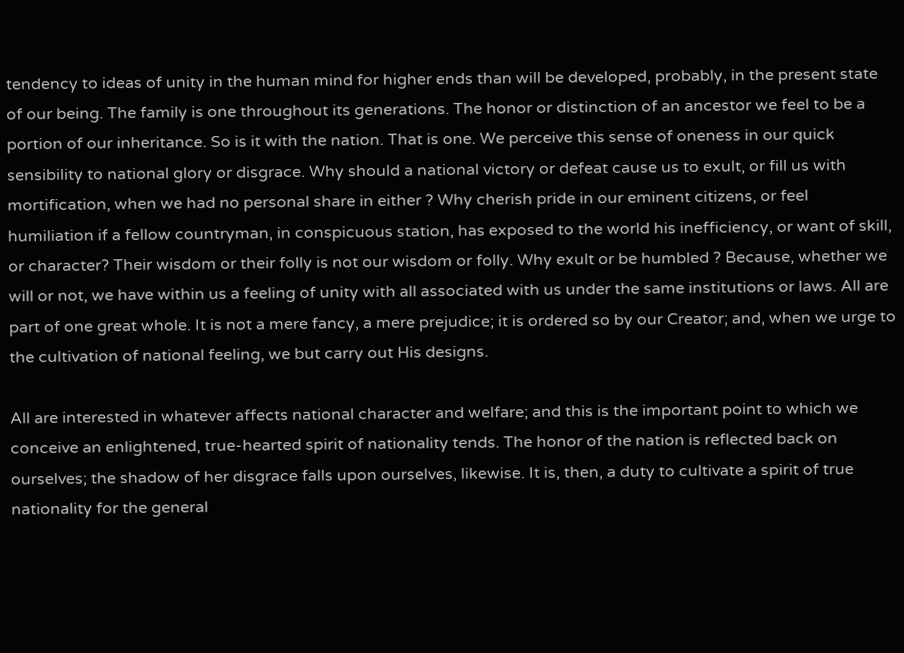tendency to ideas of unity in the human mind for higher ends than will be developed, probably, in the present state of our being. The family is one throughout its generations. The honor or distinction of an ancestor we feel to be a portion of our inheritance. So is it with the nation. That is one. We perceive this sense of oneness in our quick sensibility to national glory or disgrace. Why should a national victory or defeat cause us to exult, or fill us with mortification, when we had no personal share in either ? Why cherish pride in our eminent citizens, or feel humiliation if a fellow countryman, in conspicuous station, has exposed to the world his inefficiency, or want of skill, or character? Their wisdom or their folly is not our wisdom or folly. Why exult or be humbled ? Because, whether we will or not, we have within us a feeling of unity with all associated with us under the same institutions or laws. All are part of one great whole. It is not a mere fancy, a mere prejudice; it is ordered so by our Creator; and, when we urge to the cultivation of national feeling, we but carry out His designs.

All are interested in whatever affects national character and welfare; and this is the important point to which we conceive an enlightened, true-hearted spirit of nationality tends. The honor of the nation is reflected back on ourselves; the shadow of her disgrace falls upon ourselves, likewise. It is, then, a duty to cultivate a spirit of true nationality for the general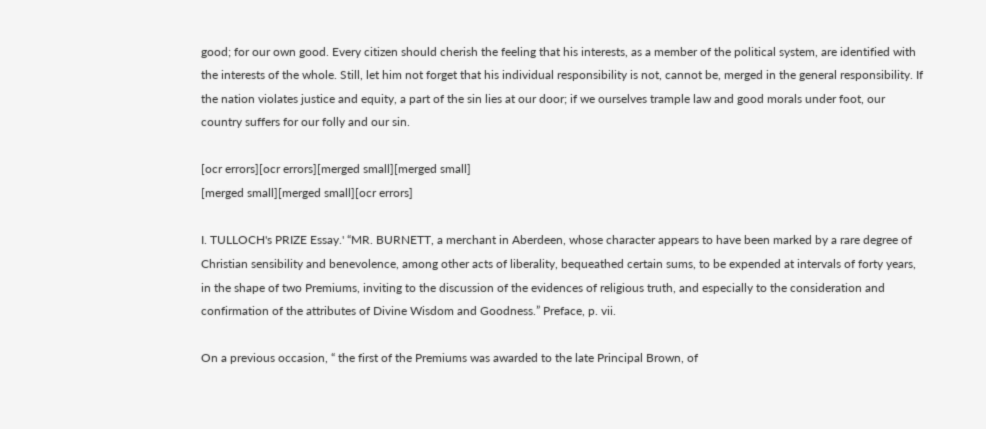good; for our own good. Every citizen should cherish the feeling that his interests, as a member of the political system, are identified with the interests of the whole. Still, let him not forget that his individual responsibility is not, cannot be, merged in the general responsibility. If the nation violates justice and equity, a part of the sin lies at our door; if we ourselves trample law and good morals under foot, our country suffers for our folly and our sin.

[ocr errors][ocr errors][merged small][merged small]
[merged small][merged small][ocr errors]

I. TULLOCH's PRIZE Essay.' “MR. BURNETT, a merchant in Aberdeen, whose character appears to have been marked by a rare degree of Christian sensibility and benevolence, among other acts of liberality, bequeathed certain sums, to be expended at intervals of forty years, in the shape of two Premiums, inviting to the discussion of the evidences of religious truth, and especially to the consideration and confirmation of the attributes of Divine Wisdom and Goodness.” Preface, p. vii.

On a previous occasion, “ the first of the Premiums was awarded to the late Principal Brown, of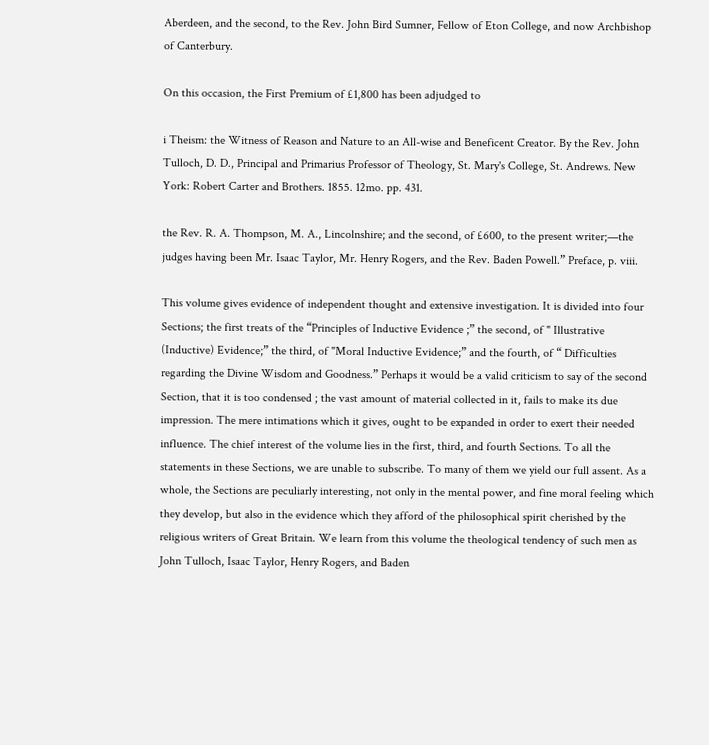Aberdeen, and the second, to the Rev. John Bird Sumner, Fellow of Eton College, and now Archbishop of Canterbury.

On this occasion, the First Premium of £1,800 has been adjudged to

i Theism: the Witness of Reason and Nature to an All-wise and Beneficent Creator. By the Rev. John Tulloch, D. D., Principal and Primarius Professor of Theology, St. Mary's College, St. Andrews. New York: Robert Carter and Brothers. 1855. 12mo. pp. 431.

the Rev. R. A. Thompson, M. A., Lincolnshire; and the second, of £600, to the present writer;—the judges having been Mr. Isaac Taylor, Mr. Henry Rogers, and the Rev. Baden Powell.” Preface, p. viii.

This volume gives evidence of independent thought and extensive investigation. It is divided into four Sections; the first treats of the “Principles of Inductive Evidence ;” the second, of " Illustrative (Inductive) Evidence;” the third, of "Moral Inductive Evidence;” and the fourth, of “ Difficulties regarding the Divine Wisdom and Goodness.” Perhaps it would be a valid criticism to say of the second Section, that it is too condensed ; the vast amount of material collected in it, fails to make its due impression. The mere intimations which it gives, ought to be expanded in order to exert their needed influence. The chief interest of the volume lies in the first, third, and fourth Sections. To all the statements in these Sections, we are unable to subscribe. To many of them we yield our full assent. As a whole, the Sections are peculiarly interesting, not only in the mental power, and fine moral feeling which they develop, but also in the evidence which they afford of the philosophical spirit cherished by the religious writers of Great Britain. We learn from this volume the theological tendency of such men as John Tulloch, Isaac Taylor, Henry Rogers, and Baden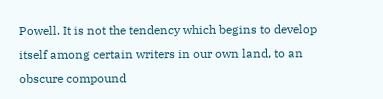Powell. It is not the tendency which begins to develop itself among certain writers in our own land, to an obscure compound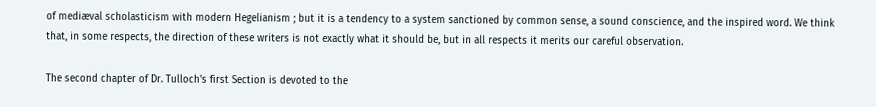of mediæval scholasticism with modern Hegelianism ; but it is a tendency to a system sanctioned by common sense, a sound conscience, and the inspired word. We think that, in some respects, the direction of these writers is not exactly what it should be, but in all respects it merits our careful observation.

The second chapter of Dr. Tulloch's first Section is devoted to the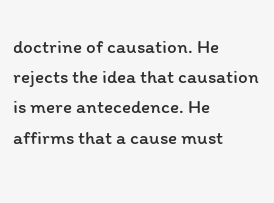doctrine of causation. He rejects the idea that causation is mere antecedence. He affirms that a cause must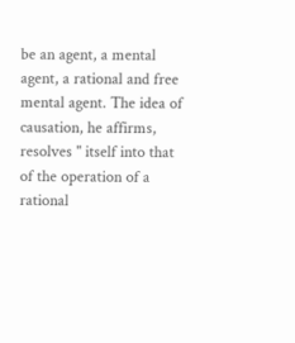be an agent, a mental agent, a rational and free mental agent. The idea of causation, he affirms, resolves " itself into that of the operation of a rational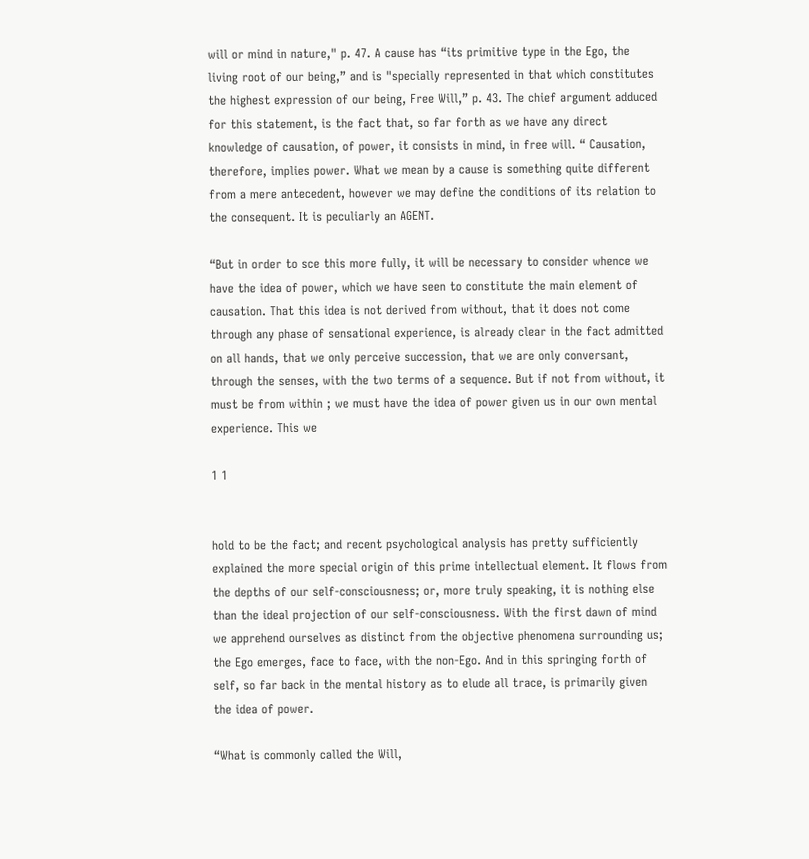will or mind in nature," p. 47. A cause has “its primitive type in the Ego, the living root of our being,” and is "specially represented in that which constitutes the highest expression of our being, Free Will,” p. 43. The chief argument adduced for this statement, is the fact that, so far forth as we have any direct knowledge of causation, of power, it consists in mind, in free will. “ Causation, therefore, implies power. What we mean by a cause is something quite different from a mere antecedent, however we may define the conditions of its relation to the consequent. It is peculiarly an AGENT.

“But in order to sce this more fully, it will be necessary to consider whence we have the idea of power, which we have seen to constitute the main element of causation. That this idea is not derived from without, that it does not come through any phase of sensational experience, is already clear in the fact admitted on all hands, that we only perceive succession, that we are only conversant, through the senses, with the two terms of a sequence. But if not from without, it must be from within ; we must have the idea of power given us in our own mental experience. This we

1 1


hold to be the fact; and recent psychological analysis has pretty sufficiently explained the more special origin of this prime intellectual element. It flows from the depths of our self-consciousness; or, more truly speaking, it is nothing else than the ideal projection of our self-consciousness. With the first dawn of mind we apprehend ourselves as distinct from the objective phenomena surrounding us; the Ego emerges, face to face, with the non-Ego. And in this springing forth of self, so far back in the mental history as to elude all trace, is primarily given the idea of power.

“What is commonly called the Will,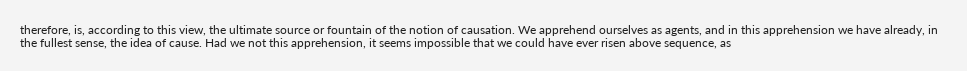therefore, is, according to this view, the ultimate source or fountain of the notion of causation. We apprehend ourselves as agents, and in this apprehension we have already, in the fullest sense, the idea of cause. Had we not this apprehension, it seems impossible that we could have ever risen above sequence, as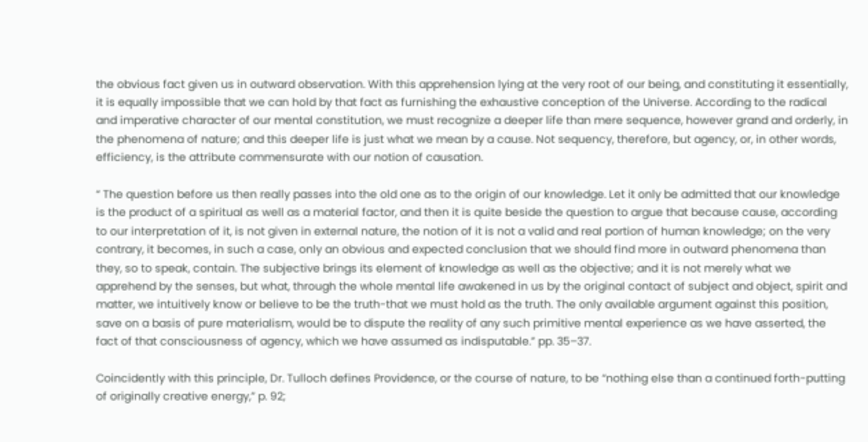the obvious fact given us in outward observation. With this apprehension lying at the very root of our being, and constituting it essentially, it is equally impossible that we can hold by that fact as furnishing the exhaustive conception of the Universe. According to the radical and imperative character of our mental constitution, we must recognize a deeper life than mere sequence, however grand and orderly, in the phenomena of nature; and this deeper life is just what we mean by a cause. Not sequency, therefore, but agency, or, in other words, efficiency, is the attribute commensurate with our notion of causation.

“ The question before us then really passes into the old one as to the origin of our knowledge. Let it only be admitted that our knowledge is the product of a spiritual as well as a material factor, and then it is quite beside the question to argue that because cause, according to our interpretation of it, is not given in external nature, the notion of it is not a valid and real portion of human knowledge; on the very contrary, it becomes, in such a case, only an obvious and expected conclusion that we should find more in outward phenomena than they, so to speak, contain. The subjective brings its element of knowledge as well as the objective; and it is not merely what we apprehend by the senses, but what, through the whole mental life awakened in us by the original contact of subject and object, spirit and matter, we intuitively know or believe to be the truth-that we must hold as the truth. The only available argument against this position, save on a basis of pure materialism, would be to dispute the reality of any such primitive mental experience as we have asserted, the fact of that consciousness of agency, which we have assumed as indisputable.” pp. 35–37.

Coincidently with this principle, Dr. Tulloch defines Providence, or the course of nature, to be “nothing else than a continued forth-putting of originally creative energy,” p. 92;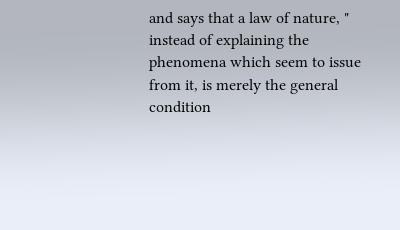and says that a law of nature, " instead of explaining the phenomena which seem to issue from it, is merely the general condition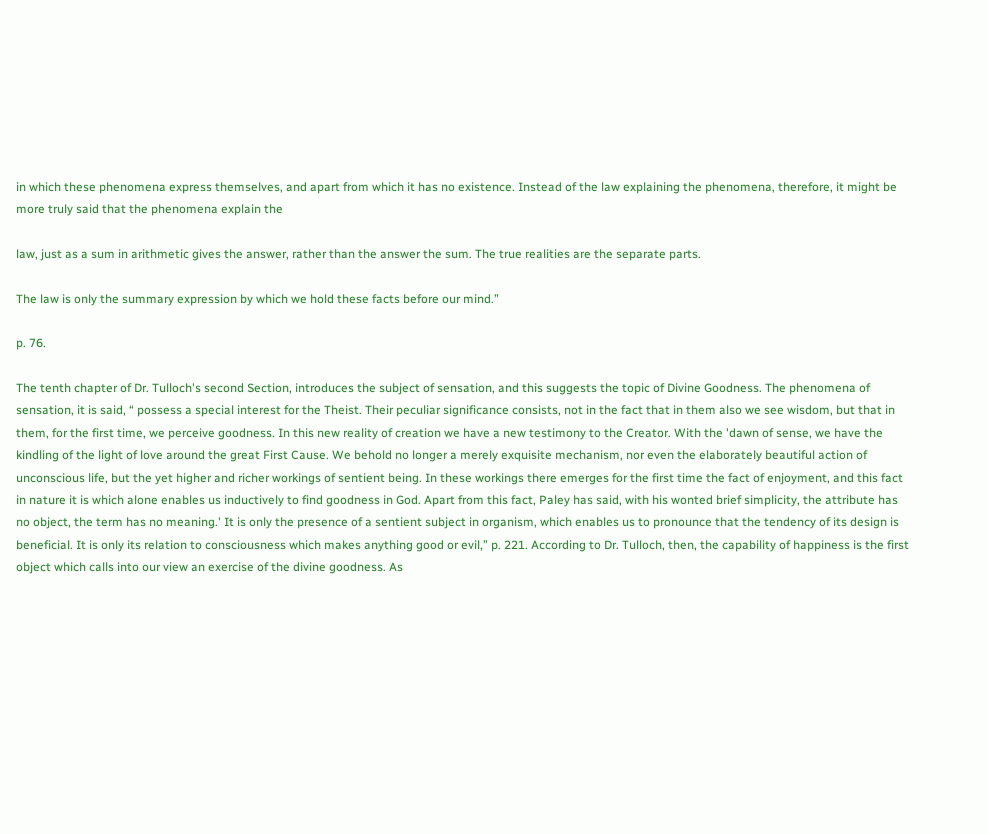in which these phenomena express themselves, and apart from which it has no existence. Instead of the law explaining the phenomena, therefore, it might be more truly said that the phenomena explain the

law, just as a sum in arithmetic gives the answer, rather than the answer the sum. The true realities are the separate parts.

The law is only the summary expression by which we hold these facts before our mind.”

p. 76.

The tenth chapter of Dr. Tulloch's second Section, introduces the subject of sensation, and this suggests the topic of Divine Goodness. The phenomena of sensation, it is said, “ possess a special interest for the Theist. Their peculiar significance consists, not in the fact that in them also we see wisdom, but that in them, for the first time, we perceive goodness. In this new reality of creation we have a new testimony to the Creator. With the 'dawn of sense, we have the kindling of the light of love around the great First Cause. We behold no longer a merely exquisite mechanism, nor even the elaborately beautiful action of unconscious life, but the yet higher and richer workings of sentient being. In these workings there emerges for the first time the fact of enjoyment, and this fact in nature it is which alone enables us inductively to find goodness in God. Apart from this fact, Paley has said, with his wonted brief simplicity, the attribute has no object, the term has no meaning.' It is only the presence of a sentient subject in organism, which enables us to pronounce that the tendency of its design is beneficial. It is only its relation to consciousness which makes anything good or evil,” p. 221. According to Dr. Tulloch, then, the capability of happiness is the first object which calls into our view an exercise of the divine goodness. As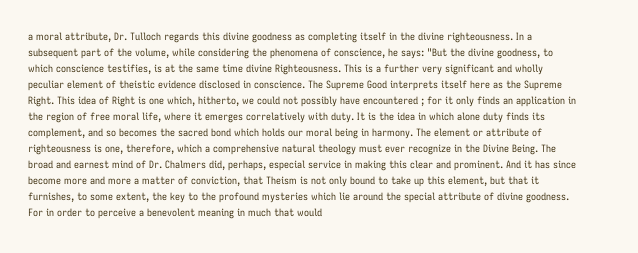a moral attribute, Dr. Tulloch regards this divine goodness as completing itself in the divine righteousness. In a subsequent part of the volume, while considering the phenomena of conscience, he says: "But the divine goodness, to which conscience testifies, is at the same time divine Righteousness. This is a further very significant and wholly peculiar element of theistic evidence disclosed in conscience. The Supreme Good interprets itself here as the Supreme Right. This idea of Right is one which, hitherto, we could not possibly have encountered ; for it only finds an application in the region of free moral life, where it emerges correlatively with duty. It is the idea in which alone duty finds its complement, and so becomes the sacred bond which holds our moral being in harmony. The element or attribute of righteousness is one, therefore, which a comprehensive natural theology must ever recognize in the Divine Being. The broad and earnest mind of Dr. Chalmers did, perhaps, especial service in making this clear and prominent. And it has since become more and more a matter of conviction, that Theism is not only bound to take up this element, but that it furnishes, to some extent, the key to the profound mysteries which lie around the special attribute of divine goodness. For in order to perceive a benevolent meaning in much that would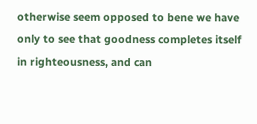otherwise seem opposed to bene we have only to see that goodness completes itself in righteousness, and can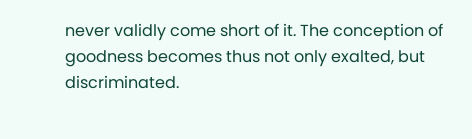never validly come short of it. The conception of goodness becomes thus not only exalted, but discriminated.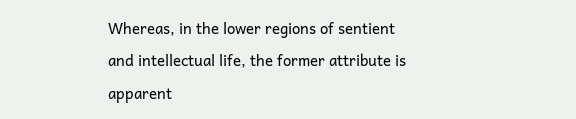Whereas, in the lower regions of sentient and intellectual life, the former attribute is apparent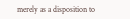merely as a disposition to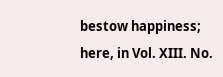bestow happiness; here, in Vol. XIII. No.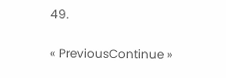49.


« PreviousContinue »